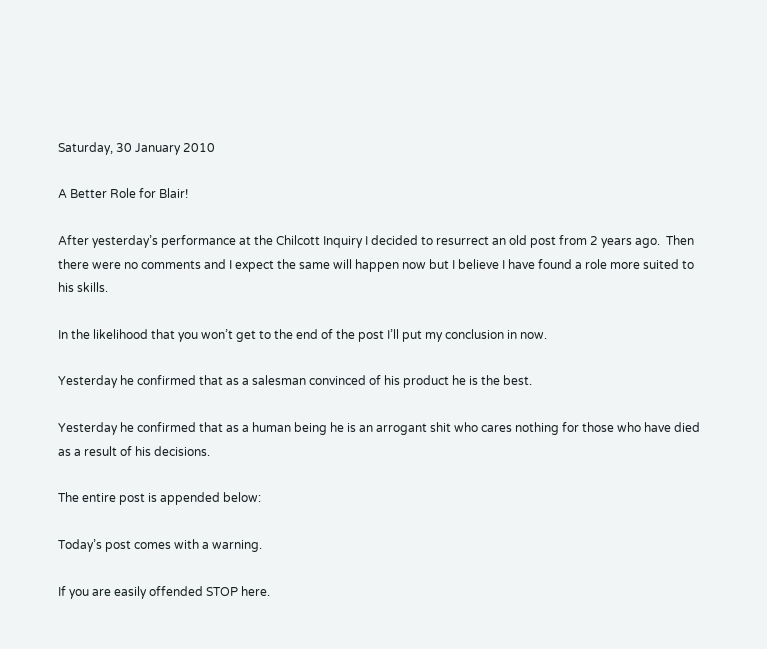Saturday, 30 January 2010

A Better Role for Blair!

After yesterday’s performance at the Chilcott Inquiry I decided to resurrect an old post from 2 years ago.  Then there were no comments and I expect the same will happen now but I believe I have found a role more suited to his skills.

In the likelihood that you won’t get to the end of the post I’ll put my conclusion in now.

Yesterday he confirmed that as a salesman convinced of his product he is the best.

Yesterday he confirmed that as a human being he is an arrogant shit who cares nothing for those who have died as a result of his decisions.

The entire post is appended below:

Today’s post comes with a warning.

If you are easily offended STOP here.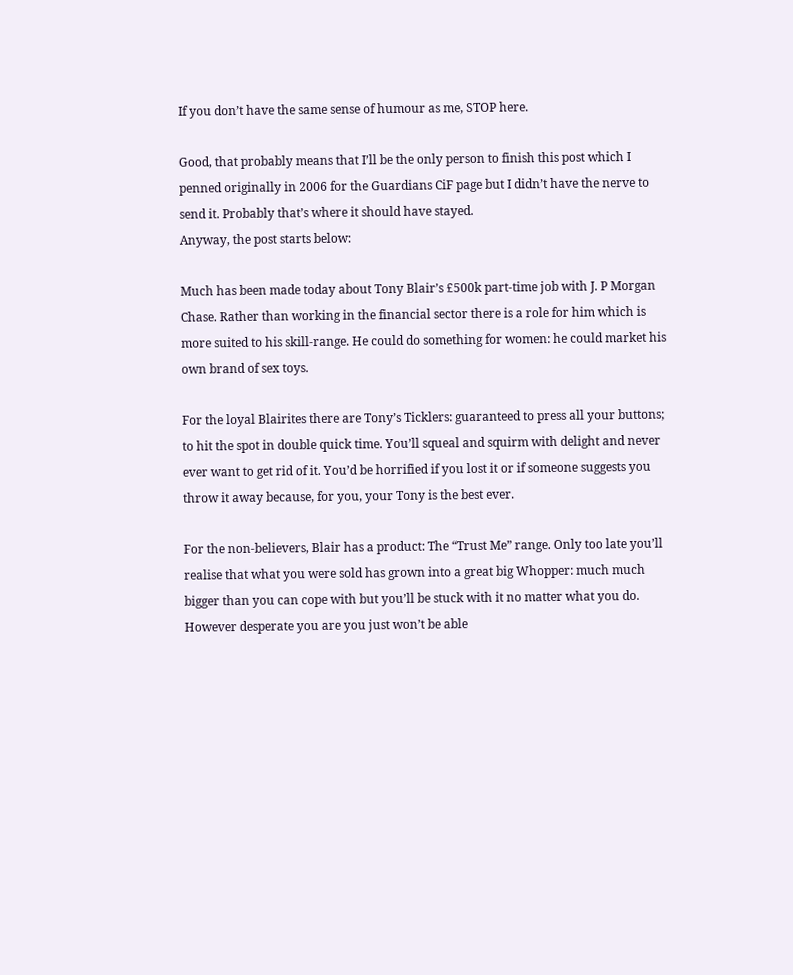If you don’t have the same sense of humour as me, STOP here.

Good, that probably means that I’ll be the only person to finish this post which I penned originally in 2006 for the Guardians CiF page but I didn’t have the nerve to send it. Probably that’s where it should have stayed.
Anyway, the post starts below:

Much has been made today about Tony Blair’s £500k part-time job with J. P Morgan Chase. Rather than working in the financial sector there is a role for him which is more suited to his skill-range. He could do something for women: he could market his own brand of sex toys.

For the loyal Blairites there are Tony’s Ticklers: guaranteed to press all your buttons; to hit the spot in double quick time. You’ll squeal and squirm with delight and never ever want to get rid of it. You’d be horrified if you lost it or if someone suggests you throw it away because, for you, your Tony is the best ever.

For the non-believers, Blair has a product: The “Trust Me” range. Only too late you’ll realise that what you were sold has grown into a great big Whopper: much much bigger than you can cope with but you’ll be stuck with it no matter what you do. However desperate you are you just won’t be able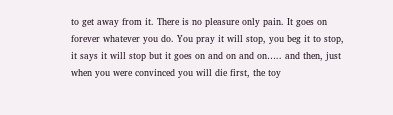to get away from it. There is no pleasure only pain. It goes on forever whatever you do. You pray it will stop, you beg it to stop, it says it will stop but it goes on and on and on….. and then, just when you were convinced you will die first, the toy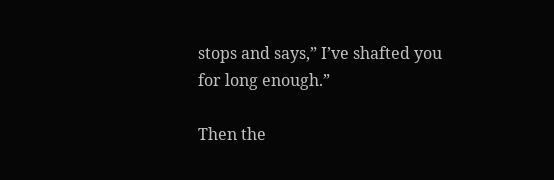stops and says,” I’ve shafted you for long enough.”

Then the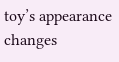toy’s appearance changes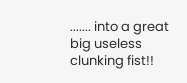....... into a great big useless clunking fist!!